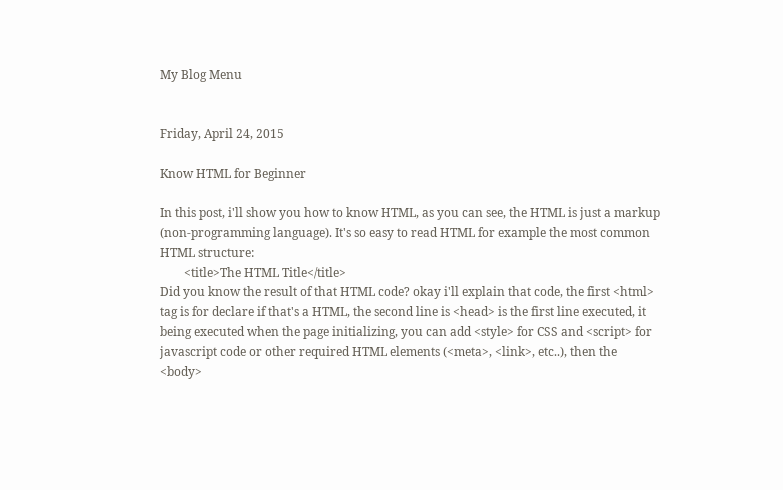My Blog Menu


Friday, April 24, 2015

Know HTML for Beginner

In this post, i'll show you how to know HTML, as you can see, the HTML is just a markup (non-programming language). It's so easy to read HTML for example the most common HTML structure:
        <title>The HTML Title</title>
Did you know the result of that HTML code? okay i'll explain that code, the first <html> tag is for declare if that's a HTML, the second line is <head> is the first line executed, it being executed when the page initializing, you can add <style> for CSS and <script> for javascript code or other required HTML elements (<meta>, <link>, etc..), then the <body>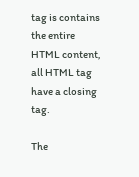tag is contains the entire HTML content, all HTML tag have a closing tag.

The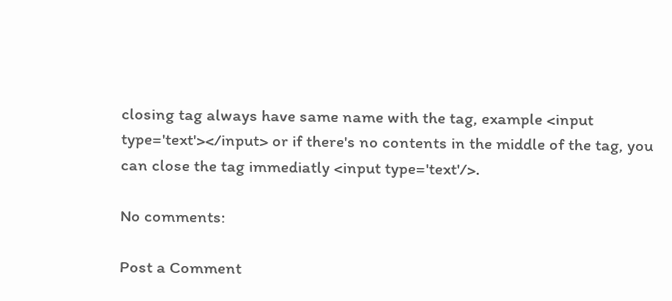closing tag always have same name with the tag, example <input type='text'></input> or if there's no contents in the middle of the tag, you can close the tag immediatly <input type='text'/>.

No comments:

Post a Comment